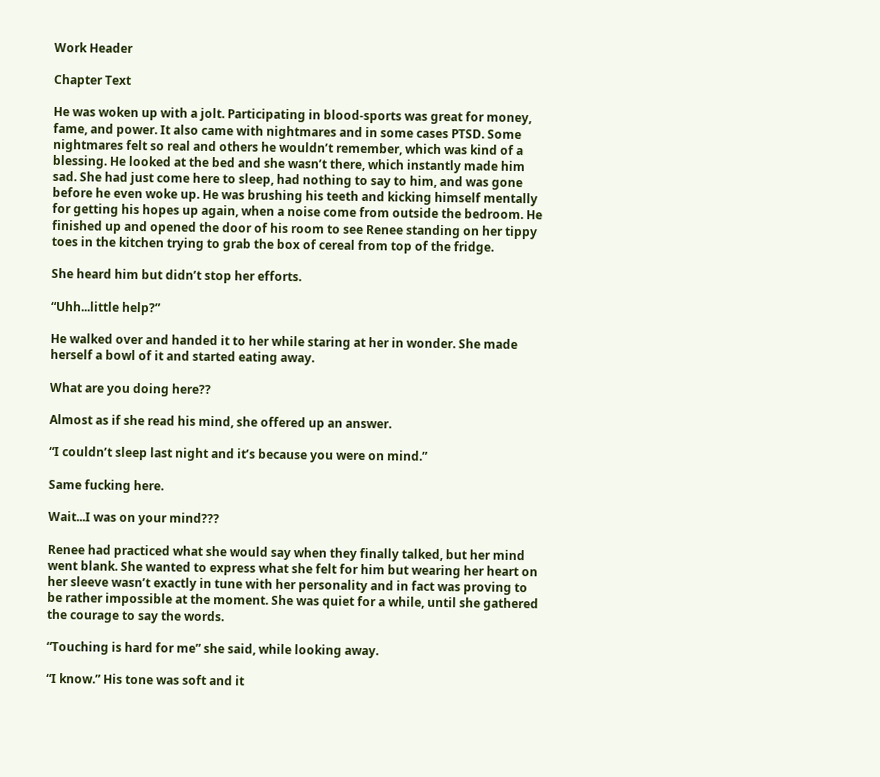Work Header

Chapter Text

He was woken up with a jolt. Participating in blood-sports was great for money, fame, and power. It also came with nightmares and in some cases PTSD. Some nightmares felt so real and others he wouldn’t remember, which was kind of a blessing. He looked at the bed and she wasn’t there, which instantly made him sad. She had just come here to sleep, had nothing to say to him, and was gone before he even woke up. He was brushing his teeth and kicking himself mentally for getting his hopes up again, when a noise come from outside the bedroom. He finished up and opened the door of his room to see Renee standing on her tippy toes in the kitchen trying to grab the box of cereal from top of the fridge.

She heard him but didn’t stop her efforts.

“Uhh...little help?”

He walked over and handed it to her while staring at her in wonder. She made herself a bowl of it and started eating away.

What are you doing here??

Almost as if she read his mind, she offered up an answer.

“I couldn’t sleep last night and it’s because you were on mind.”

Same fucking here.

Wait...I was on your mind???

Renee had practiced what she would say when they finally talked, but her mind went blank. She wanted to express what she felt for him but wearing her heart on her sleeve wasn’t exactly in tune with her personality and in fact was proving to be rather impossible at the moment. She was quiet for a while, until she gathered the courage to say the words.

“Touching is hard for me” she said, while looking away.

“I know.” His tone was soft and it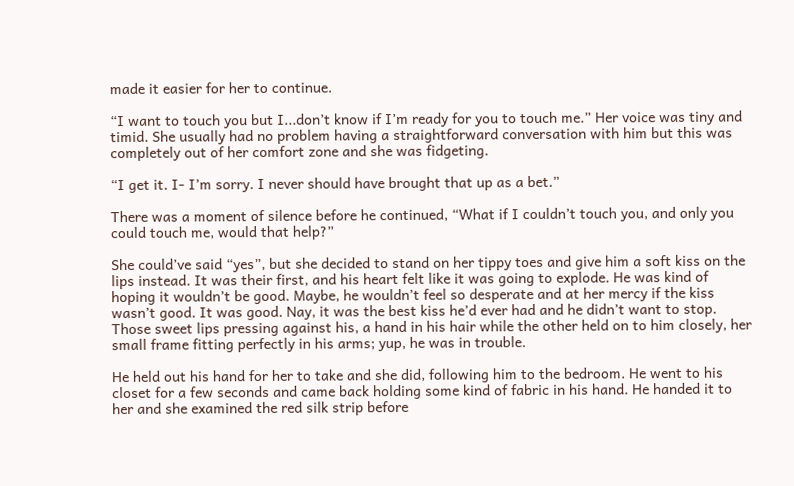made it easier for her to continue.

“I want to touch you but I...don’t know if I’m ready for you to touch me.” Her voice was tiny and timid. She usually had no problem having a straightforward conversation with him but this was completely out of her comfort zone and she was fidgeting.

“I get it. I- I’m sorry. I never should have brought that up as a bet.”

There was a moment of silence before he continued, “What if I couldn’t touch you, and only you could touch me, would that help?”

She could’ve said “yes”, but she decided to stand on her tippy toes and give him a soft kiss on the lips instead. It was their first, and his heart felt like it was going to explode. He was kind of hoping it wouldn’t be good. Maybe, he wouldn’t feel so desperate and at her mercy if the kiss wasn’t good. It was good. Nay, it was the best kiss he’d ever had and he didn’t want to stop. Those sweet lips pressing against his, a hand in his hair while the other held on to him closely, her small frame fitting perfectly in his arms; yup, he was in trouble.

He held out his hand for her to take and she did, following him to the bedroom. He went to his closet for a few seconds and came back holding some kind of fabric in his hand. He handed it to her and she examined the red silk strip before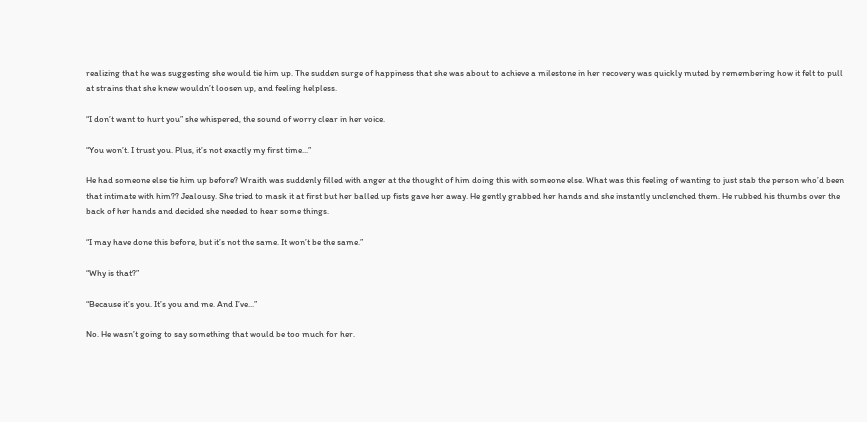realizing that he was suggesting she would tie him up. The sudden surge of happiness that she was about to achieve a milestone in her recovery was quickly muted by remembering how it felt to pull at strains that she knew wouldn’t loosen up, and feeling helpless.

“I don’t want to hurt you” she whispered, the sound of worry clear in her voice.

“You won’t. I trust you. Plus, it’s not exactly my first time...”

He had someone else tie him up before? Wraith was suddenly filled with anger at the thought of him doing this with someone else. What was this feeling of wanting to just stab the person who’d been that intimate with him?? Jealousy. She tried to mask it at first but her balled up fists gave her away. He gently grabbed her hands and she instantly unclenched them. He rubbed his thumbs over the back of her hands and decided she needed to hear some things.

“I may have done this before, but it’s not the same. It won’t be the same.”

“Why is that?”

“Because it’s you. It’s you and me. And I’ve...”

No. He wasn’t going to say something that would be too much for her.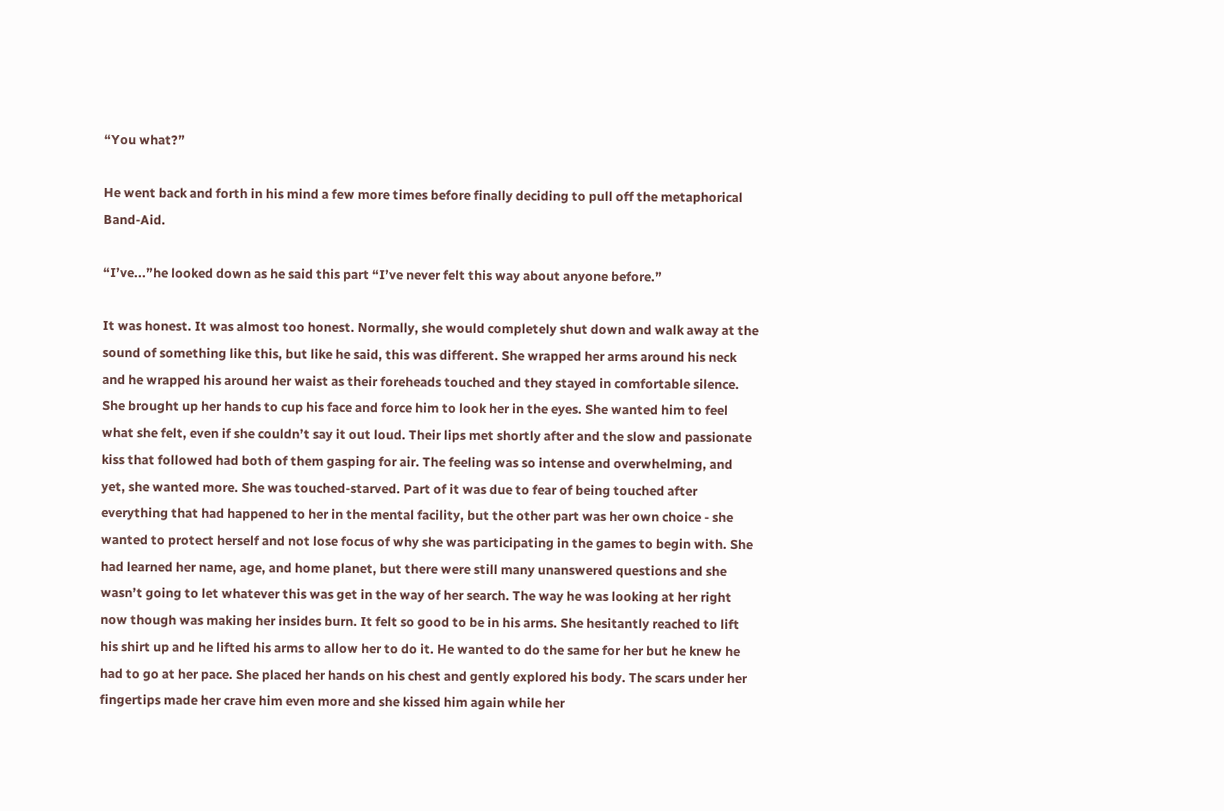“You what?”

He went back and forth in his mind a few more times before finally deciding to pull off the metaphorical Band-Aid.

“I’ve...”he looked down as he said this part “I’ve never felt this way about anyone before.”

It was honest. It was almost too honest. Normally, she would completely shut down and walk away at the sound of something like this, but like he said, this was different. She wrapped her arms around his neck and he wrapped his around her waist as their foreheads touched and they stayed in comfortable silence. She brought up her hands to cup his face and force him to look her in the eyes. She wanted him to feel what she felt, even if she couldn’t say it out loud. Their lips met shortly after and the slow and passionate kiss that followed had both of them gasping for air. The feeling was so intense and overwhelming, and yet, she wanted more. She was touched-starved. Part of it was due to fear of being touched after everything that had happened to her in the mental facility, but the other part was her own choice - she wanted to protect herself and not lose focus of why she was participating in the games to begin with. She had learned her name, age, and home planet, but there were still many unanswered questions and she wasn’t going to let whatever this was get in the way of her search. The way he was looking at her right now though was making her insides burn. It felt so good to be in his arms. She hesitantly reached to lift his shirt up and he lifted his arms to allow her to do it. He wanted to do the same for her but he knew he had to go at her pace. She placed her hands on his chest and gently explored his body. The scars under her fingertips made her crave him even more and she kissed him again while her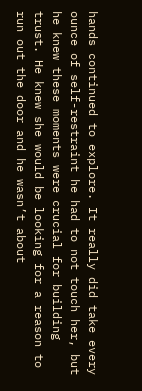hands continued to explore. It really did take every ounce of self-restraint he had to not touch her, but he knew these moments were crucial for building trust. He knew she would be looking for a reason to run out the door and he wasn’t about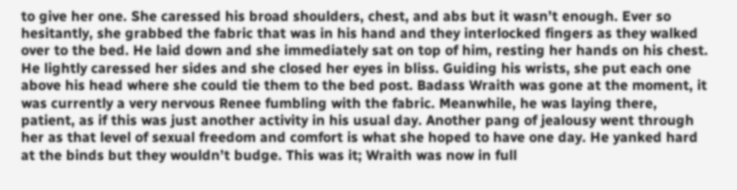to give her one. She caressed his broad shoulders, chest, and abs but it wasn’t enough. Ever so hesitantly, she grabbed the fabric that was in his hand and they interlocked fingers as they walked over to the bed. He laid down and she immediately sat on top of him, resting her hands on his chest. He lightly caressed her sides and she closed her eyes in bliss. Guiding his wrists, she put each one above his head where she could tie them to the bed post. Badass Wraith was gone at the moment, it was currently a very nervous Renee fumbling with the fabric. Meanwhile, he was laying there, patient, as if this was just another activity in his usual day. Another pang of jealousy went through her as that level of sexual freedom and comfort is what she hoped to have one day. He yanked hard at the binds but they wouldn’t budge. This was it; Wraith was now in full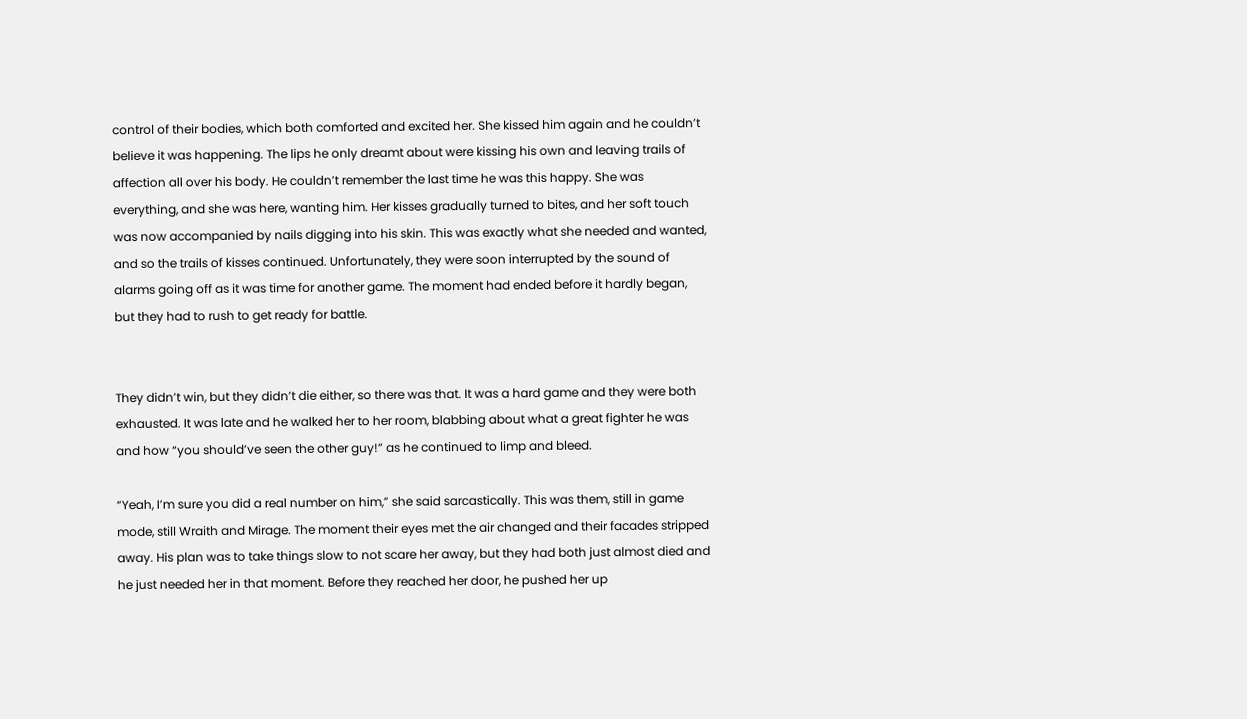control of their bodies, which both comforted and excited her. She kissed him again and he couldn’t believe it was happening. The lips he only dreamt about were kissing his own and leaving trails of affection all over his body. He couldn’t remember the last time he was this happy. She was everything, and she was here, wanting him. Her kisses gradually turned to bites, and her soft touch was now accompanied by nails digging into his skin. This was exactly what she needed and wanted, and so the trails of kisses continued. Unfortunately, they were soon interrupted by the sound of alarms going off as it was time for another game. The moment had ended before it hardly began, but they had to rush to get ready for battle.


They didn’t win, but they didn’t die either, so there was that. It was a hard game and they were both exhausted. It was late and he walked her to her room, blabbing about what a great fighter he was and how “you should’ve seen the other guy!” as he continued to limp and bleed.

“Yeah, I’m sure you did a real number on him,” she said sarcastically. This was them, still in game mode, still Wraith and Mirage. The moment their eyes met the air changed and their facades stripped away. His plan was to take things slow to not scare her away, but they had both just almost died and he just needed her in that moment. Before they reached her door, he pushed her up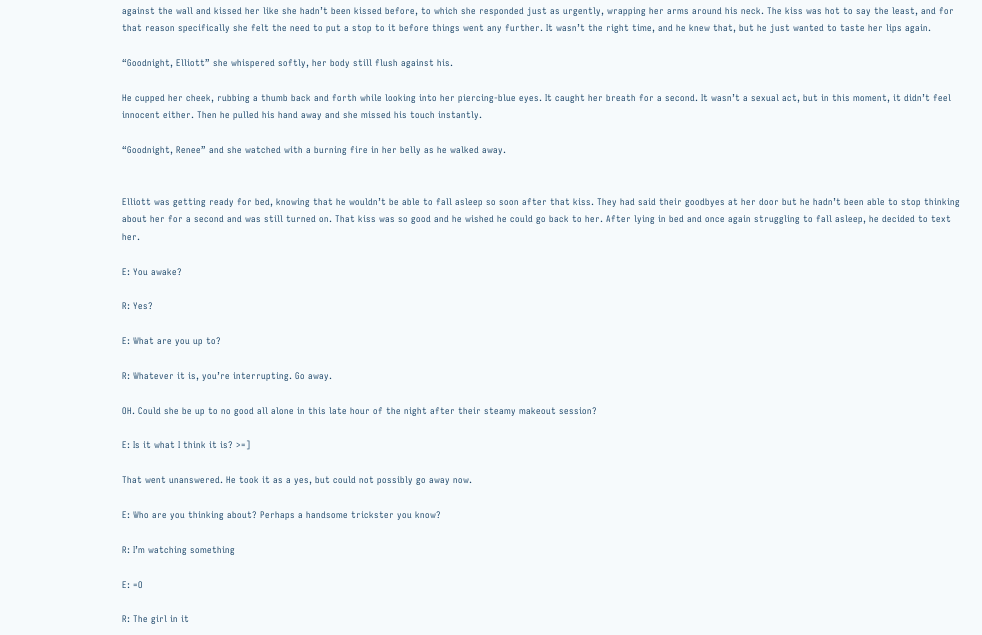against the wall and kissed her like she hadn’t been kissed before, to which she responded just as urgently, wrapping her arms around his neck. The kiss was hot to say the least, and for that reason specifically she felt the need to put a stop to it before things went any further. It wasn’t the right time, and he knew that, but he just wanted to taste her lips again.

“Goodnight, Elliott” she whispered softly, her body still flush against his.

He cupped her cheek, rubbing a thumb back and forth while looking into her piercing-blue eyes. It caught her breath for a second. It wasn’t a sexual act, but in this moment, it didn’t feel innocent either. Then he pulled his hand away and she missed his touch instantly.

“Goodnight, Renee” and she watched with a burning fire in her belly as he walked away.


Elliott was getting ready for bed, knowing that he wouldn’t be able to fall asleep so soon after that kiss. They had said their goodbyes at her door but he hadn’t been able to stop thinking about her for a second and was still turned on. That kiss was so good and he wished he could go back to her. After lying in bed and once again struggling to fall asleep, he decided to text her.

E: You awake?

R: Yes?

E: What are you up to?

R: Whatever it is, you’re interrupting. Go away.

OH. Could she be up to no good all alone in this late hour of the night after their steamy makeout session?

E: Is it what I think it is? >=]

That went unanswered. He took it as a yes, but could not possibly go away now.

E: Who are you thinking about? Perhaps a handsome trickster you know?

R: I’m watching something

E: =O

R: The girl in it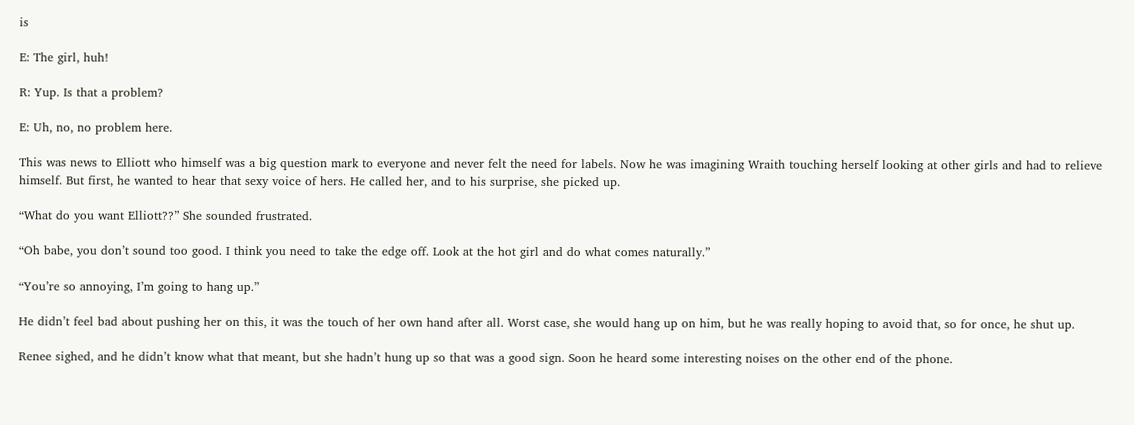is

E: The girl, huh!

R: Yup. Is that a problem?

E: Uh, no, no problem here.

This was news to Elliott who himself was a big question mark to everyone and never felt the need for labels. Now he was imagining Wraith touching herself looking at other girls and had to relieve himself. But first, he wanted to hear that sexy voice of hers. He called her, and to his surprise, she picked up.

“What do you want Elliott??” She sounded frustrated.

“Oh babe, you don’t sound too good. I think you need to take the edge off. Look at the hot girl and do what comes naturally.”

“You’re so annoying, I’m going to hang up.”

He didn’t feel bad about pushing her on this, it was the touch of her own hand after all. Worst case, she would hang up on him, but he was really hoping to avoid that, so for once, he shut up.

Renee sighed, and he didn’t know what that meant, but she hadn’t hung up so that was a good sign. Soon he heard some interesting noises on the other end of the phone.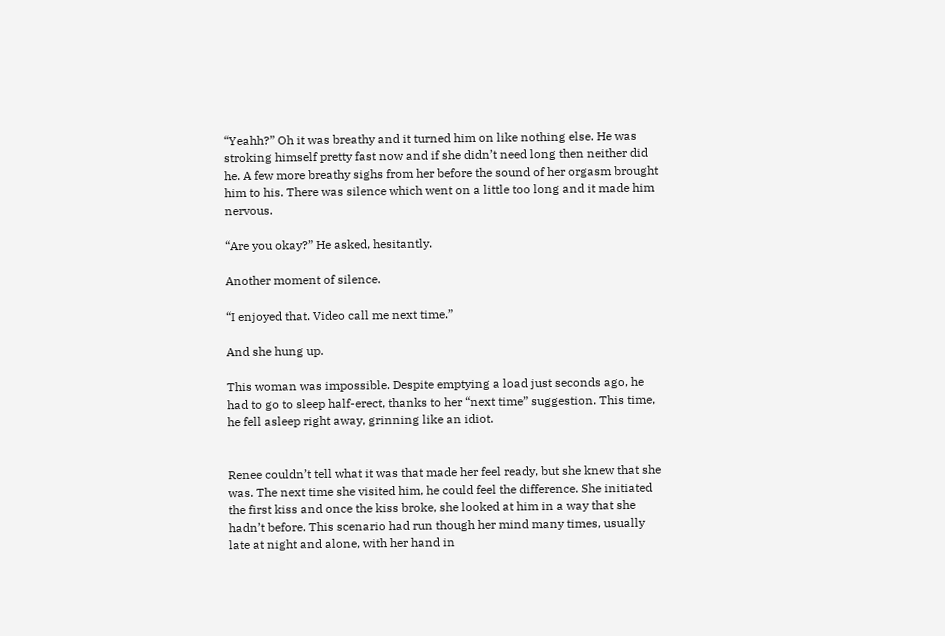“Yeahh?” Oh it was breathy and it turned him on like nothing else. He was stroking himself pretty fast now and if she didn’t need long then neither did he. A few more breathy sighs from her before the sound of her orgasm brought him to his. There was silence which went on a little too long and it made him nervous.

“Are you okay?” He asked, hesitantly.

Another moment of silence.

“I enjoyed that. Video call me next time.”

And she hung up.

This woman was impossible. Despite emptying a load just seconds ago, he had to go to sleep half-erect, thanks to her “next time” suggestion. This time, he fell asleep right away, grinning like an idiot.


Renee couldn’t tell what it was that made her feel ready, but she knew that she was. The next time she visited him, he could feel the difference. She initiated the first kiss and once the kiss broke, she looked at him in a way that she hadn’t before. This scenario had run though her mind many times, usually late at night and alone, with her hand in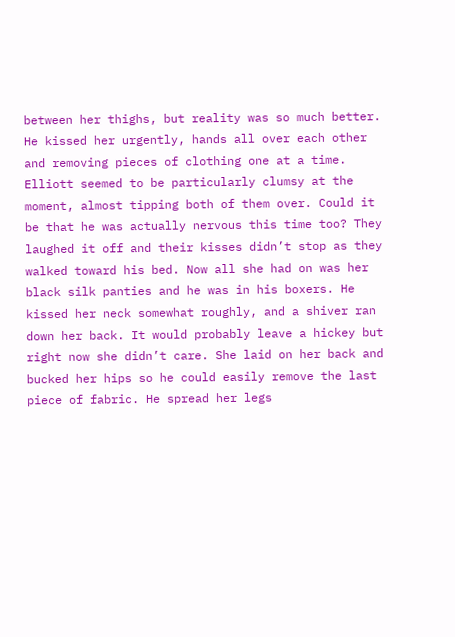between her thighs, but reality was so much better. He kissed her urgently, hands all over each other and removing pieces of clothing one at a time. Elliott seemed to be particularly clumsy at the moment, almost tipping both of them over. Could it be that he was actually nervous this time too? They laughed it off and their kisses didn’t stop as they walked toward his bed. Now all she had on was her black silk panties and he was in his boxers. He kissed her neck somewhat roughly, and a shiver ran down her back. It would probably leave a hickey but right now she didn’t care. She laid on her back and bucked her hips so he could easily remove the last piece of fabric. He spread her legs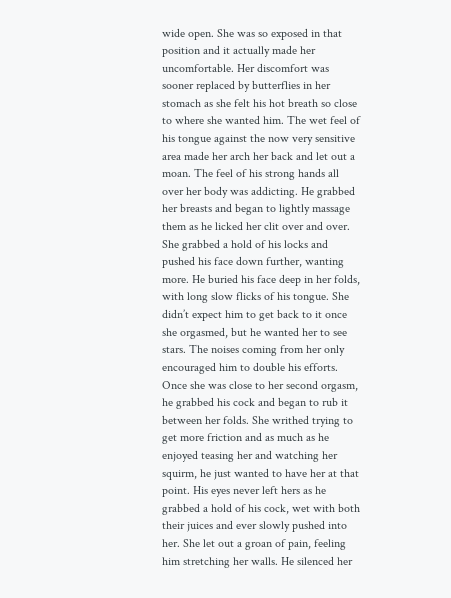wide open. She was so exposed in that position and it actually made her uncomfortable. Her discomfort was sooner replaced by butterflies in her stomach as she felt his hot breath so close to where she wanted him. The wet feel of his tongue against the now very sensitive area made her arch her back and let out a moan. The feel of his strong hands all over her body was addicting. He grabbed her breasts and began to lightly massage them as he licked her clit over and over. She grabbed a hold of his locks and pushed his face down further, wanting more. He buried his face deep in her folds, with long slow flicks of his tongue. She didn’t expect him to get back to it once she orgasmed, but he wanted her to see stars. The noises coming from her only encouraged him to double his efforts. Once she was close to her second orgasm, he grabbed his cock and began to rub it between her folds. She writhed trying to get more friction and as much as he enjoyed teasing her and watching her squirm, he just wanted to have her at that point. His eyes never left hers as he grabbed a hold of his cock, wet with both their juices and ever slowly pushed into her. She let out a groan of pain, feeling him stretching her walls. He silenced her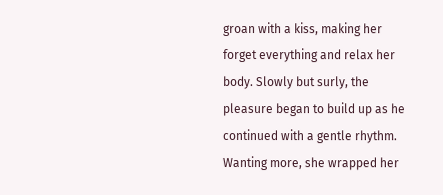groan with a kiss, making her forget everything and relax her body. Slowly but surly, the pleasure began to build up as he continued with a gentle rhythm. Wanting more, she wrapped her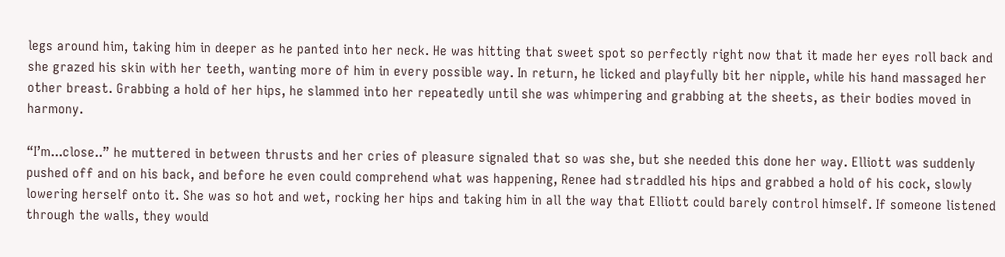legs around him, taking him in deeper as he panted into her neck. He was hitting that sweet spot so perfectly right now that it made her eyes roll back and she grazed his skin with her teeth, wanting more of him in every possible way. In return, he licked and playfully bit her nipple, while his hand massaged her other breast. Grabbing a hold of her hips, he slammed into her repeatedly until she was whimpering and grabbing at the sheets, as their bodies moved in harmony.

“I’m...close..” he muttered in between thrusts and her cries of pleasure signaled that so was she, but she needed this done her way. Elliott was suddenly pushed off and on his back, and before he even could comprehend what was happening, Renee had straddled his hips and grabbed a hold of his cock, slowly lowering herself onto it. She was so hot and wet, rocking her hips and taking him in all the way that Elliott could barely control himself. If someone listened through the walls, they would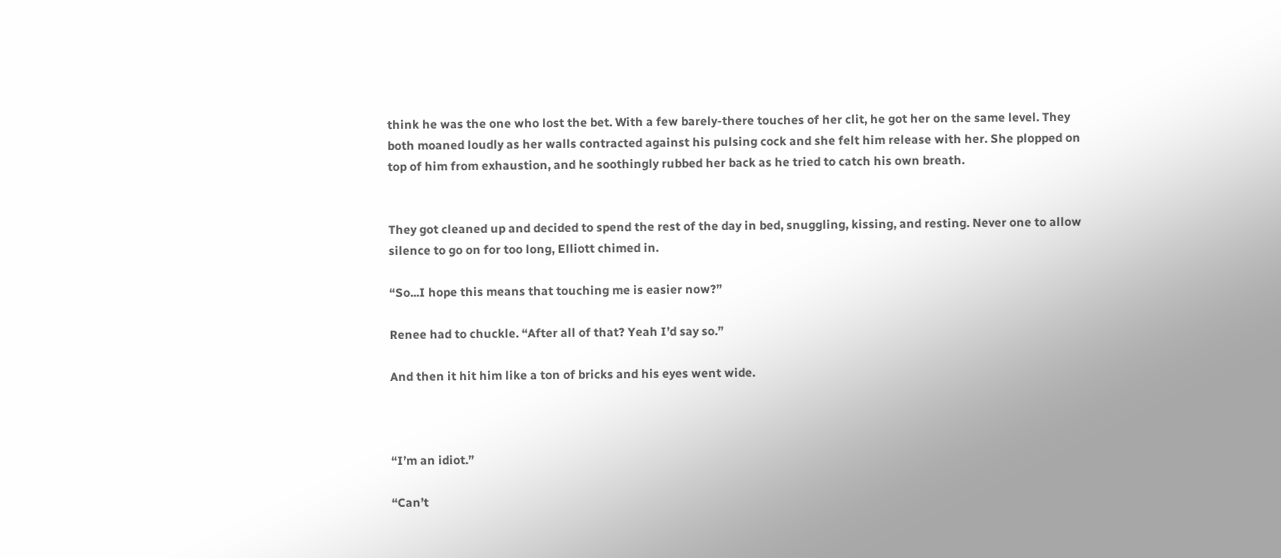think he was the one who lost the bet. With a few barely-there touches of her clit, he got her on the same level. They both moaned loudly as her walls contracted against his pulsing cock and she felt him release with her. She plopped on top of him from exhaustion, and he soothingly rubbed her back as he tried to catch his own breath.


They got cleaned up and decided to spend the rest of the day in bed, snuggling, kissing, and resting. Never one to allow silence to go on for too long, Elliott chimed in.

“So...I hope this means that touching me is easier now?”

Renee had to chuckle. “After all of that? Yeah I’d say so.”

And then it hit him like a ton of bricks and his eyes went wide.



“I’m an idiot.”

“Can’t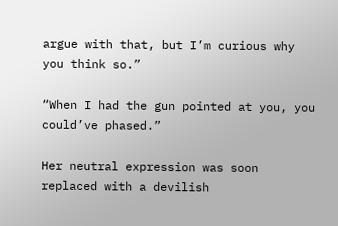argue with that, but I’m curious why you think so.”

“When I had the gun pointed at you, you could’ve phased.”

Her neutral expression was soon replaced with a devilish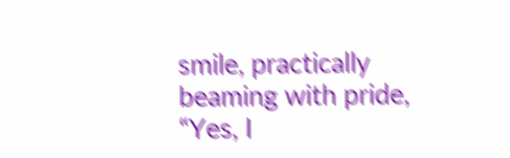smile, practically beaming with pride, “Yes, I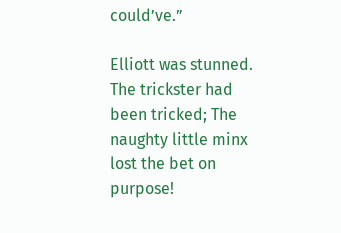could’ve.”

Elliott was stunned. The trickster had been tricked; The naughty little minx lost the bet on purpose!